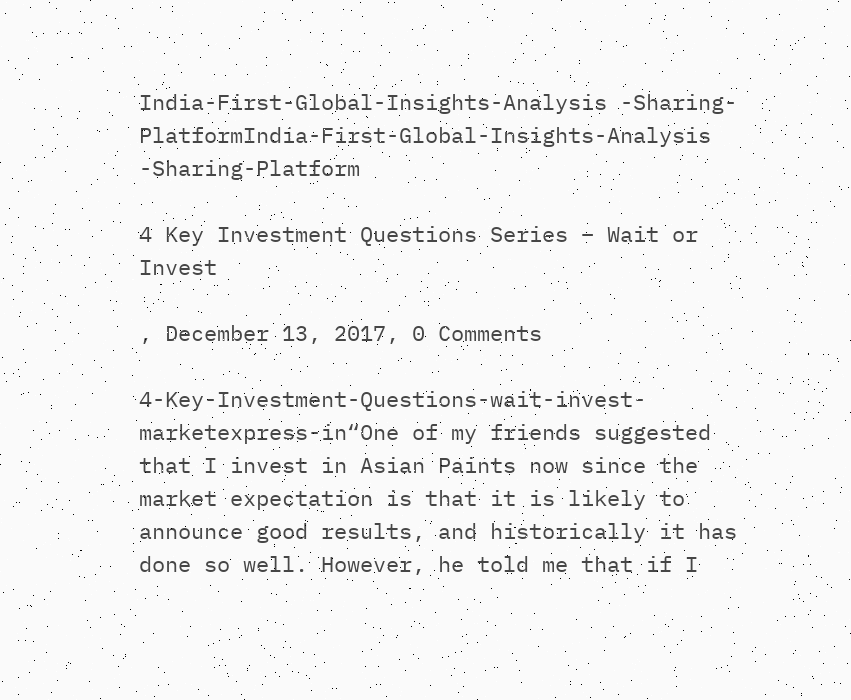India-First-Global-Insights-Analysis -Sharing-PlatformIndia-First-Global-Insights-Analysis -Sharing-Platform

4 Key Investment Questions Series – Wait or Invest

, December 13, 2017, 0 Comments

4-Key-Investment-Questions-wait-invest-marketexpress-in“One of my friends suggested that I invest in Asian Paints now since the market expectation is that it is likely to announce good results, and historically it has done so well. However, he told me that if I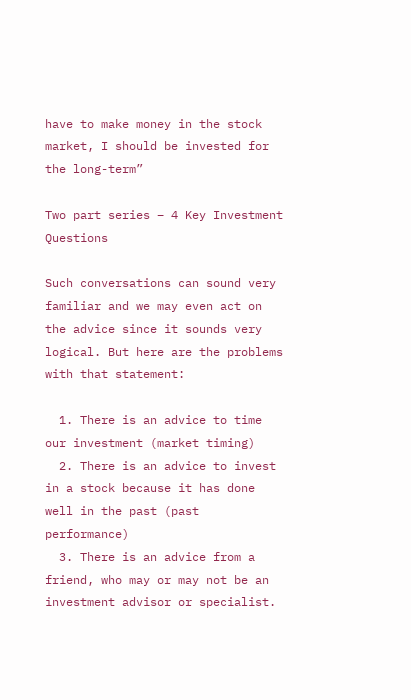have to make money in the stock market, I should be invested for the long-term”

Two part series – 4 Key Investment Questions

Such conversations can sound very familiar and we may even act on the advice since it sounds very logical. But here are the problems with that statement:

  1. There is an advice to time our investment (market timing)
  2. There is an advice to invest in a stock because it has done well in the past (past performance)
  3. There is an advice from a friend, who may or may not be an investment advisor or specialist.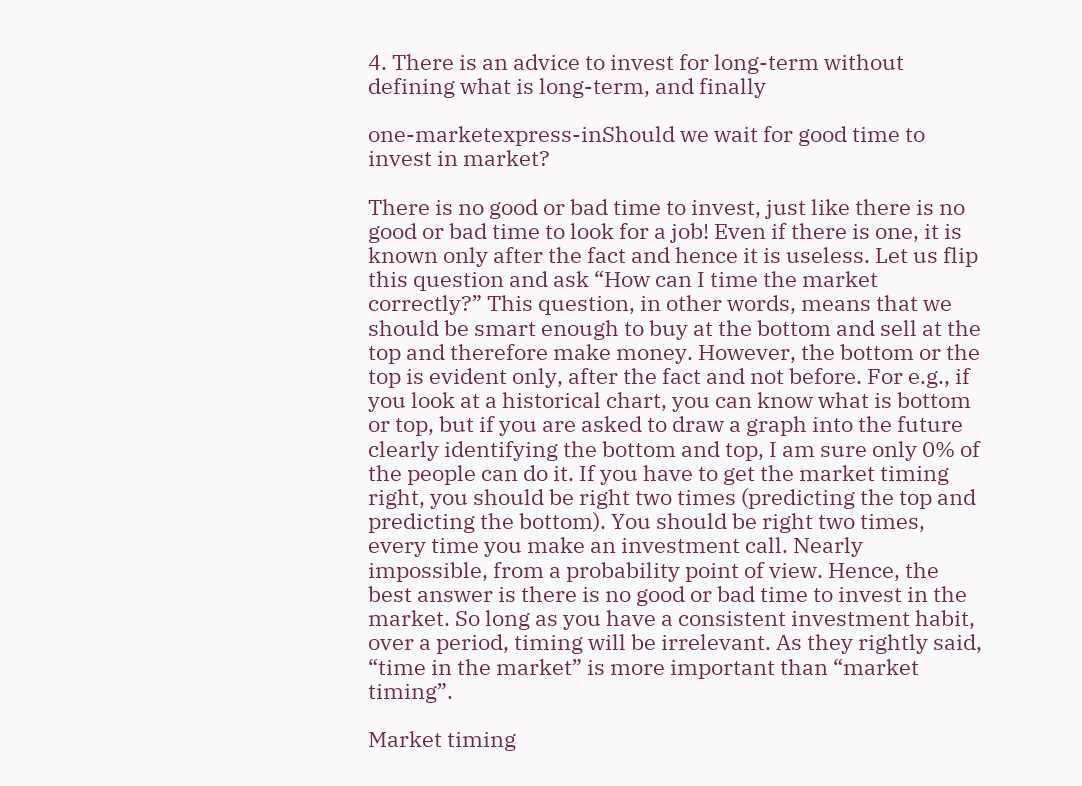4. There is an advice to invest for long-term without defining what is long-term, and finally

one-marketexpress-inShould we wait for good time to invest in market?

There is no good or bad time to invest, just like there is no good or bad time to look for a job! Even if there is one, it is known only after the fact and hence it is useless. Let us flip this question and ask “How can I time the market correctly?” This question, in other words, means that we should be smart enough to buy at the bottom and sell at the top and therefore make money. However, the bottom or the top is evident only, after the fact and not before. For e.g., if you look at a historical chart, you can know what is bottom or top, but if you are asked to draw a graph into the future clearly identifying the bottom and top, I am sure only 0% of the people can do it. If you have to get the market timing right, you should be right two times (predicting the top and predicting the bottom). You should be right two times, every time you make an investment call. Nearly impossible, from a probability point of view. Hence, the best answer is there is no good or bad time to invest in the market. So long as you have a consistent investment habit, over a period, timing will be irrelevant. As they rightly said, “time in the market” is more important than “market timing”.

Market timing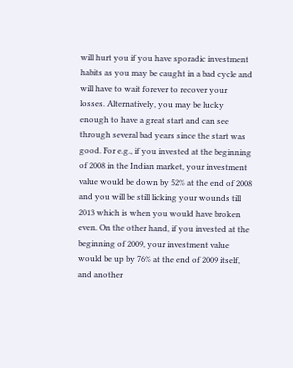will hurt you if you have sporadic investment habits as you may be caught in a bad cycle and will have to wait forever to recover your losses. Alternatively, you may be lucky enough to have a great start and can see through several bad years since the start was good. For e.g., if you invested at the beginning of 2008 in the Indian market, your investment value would be down by 52% at the end of 2008 and you will be still licking your wounds till 2013 which is when you would have broken even. On the other hand, if you invested at the beginning of 2009, your investment value would be up by 76% at the end of 2009 itself, and another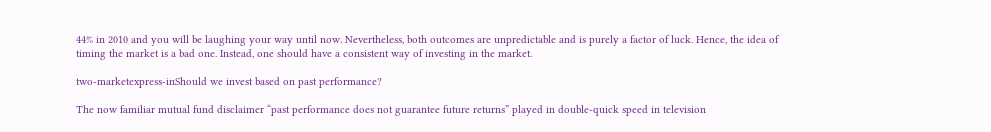44% in 2010 and you will be laughing your way until now. Nevertheless, both outcomes are unpredictable and is purely a factor of luck. Hence, the idea of timing the market is a bad one. Instead, one should have a consistent way of investing in the market.

two-marketexpress-inShould we invest based on past performance?

The now familiar mutual fund disclaimer “past performance does not guarantee future returns” played in double-quick speed in television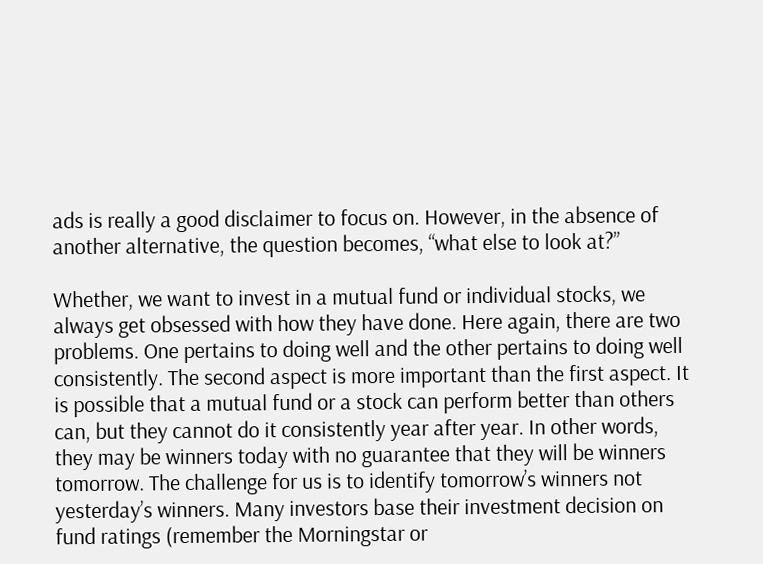ads is really a good disclaimer to focus on. However, in the absence of another alternative, the question becomes, “what else to look at?”

Whether, we want to invest in a mutual fund or individual stocks, we always get obsessed with how they have done. Here again, there are two problems. One pertains to doing well and the other pertains to doing well consistently. The second aspect is more important than the first aspect. It is possible that a mutual fund or a stock can perform better than others can, but they cannot do it consistently year after year. In other words, they may be winners today with no guarantee that they will be winners tomorrow. The challenge for us is to identify tomorrow’s winners not yesterday’s winners. Many investors base their investment decision on fund ratings (remember the Morningstar or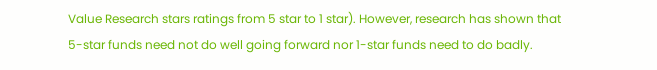Value Research stars ratings from 5 star to 1 star). However, research has shown that 5-star funds need not do well going forward nor 1-star funds need to do badly.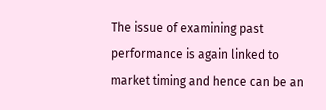The issue of examining past performance is again linked to market timing and hence can be an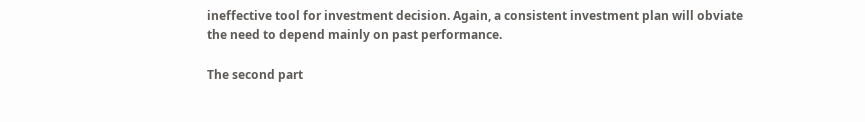ineffective tool for investment decision. Again, a consistent investment plan will obviate the need to depend mainly on past performance.

The second part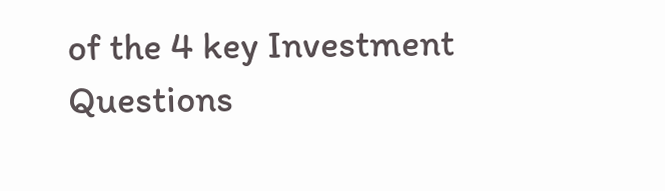of the 4 key Investment Questions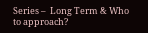Series –  Long Term & Who to approach?